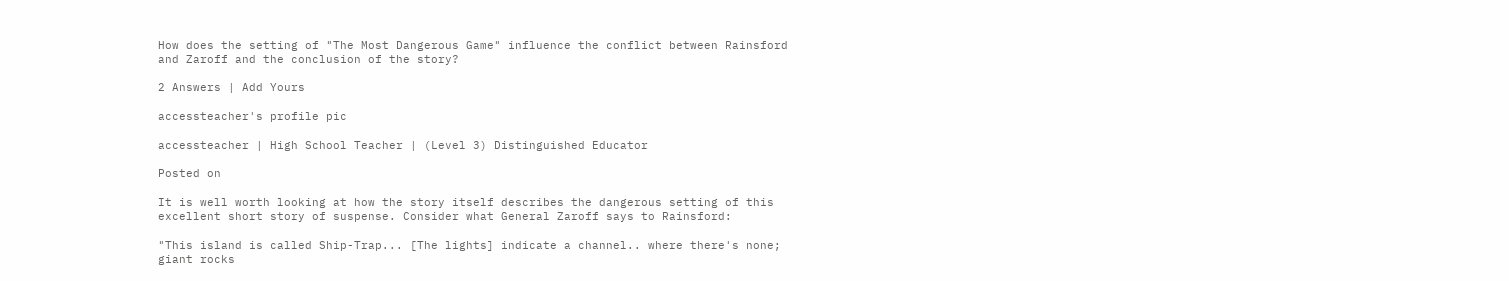How does the setting of "The Most Dangerous Game" influence the conflict between Rainsford and Zaroff and the conclusion of the story?

2 Answers | Add Yours

accessteacher's profile pic

accessteacher | High School Teacher | (Level 3) Distinguished Educator

Posted on

It is well worth looking at how the story itself describes the dangerous setting of this excellent short story of suspense. Consider what General Zaroff says to Rainsford:

"This island is called Ship-Trap... [The lights] indicate a channel.. where there's none; giant rocks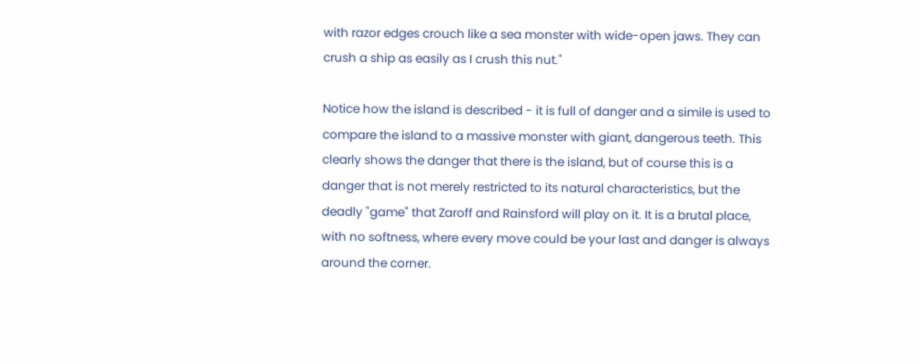with razor edges crouch like a sea monster with wide-open jaws. They can crush a ship as easily as I crush this nut."

Notice how the island is described - it is full of danger and a simile is used to compare the island to a massive monster with giant, dangerous teeth. This clearly shows the danger that there is the island, but of course this is a danger that is not merely restricted to its natural characteristics, but the deadly "game" that Zaroff and Rainsford will play on it. It is a brutal place, with no softness, where every move could be your last and danger is always around the corner.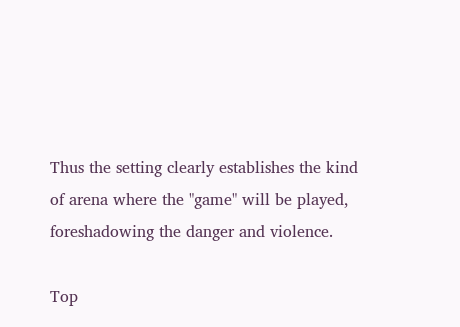Thus the setting clearly establishes the kind of arena where the "game" will be played, foreshadowing the danger and violence.

Top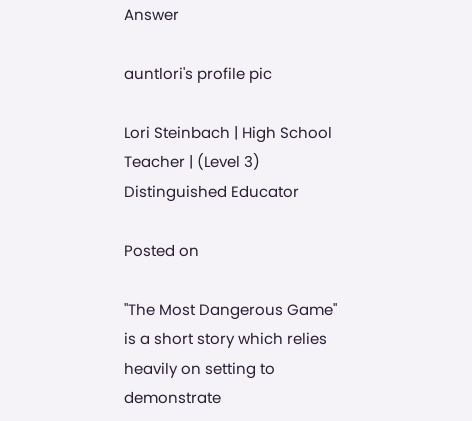Answer

auntlori's profile pic

Lori Steinbach | High School Teacher | (Level 3) Distinguished Educator

Posted on

"The Most Dangerous Game" is a short story which relies heavily on setting to demonstrate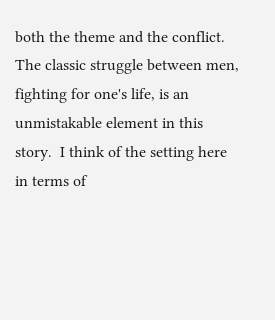both the theme and the conflict.  The classic struggle between men, fighting for one's life, is an unmistakable element in this story.  I think of the setting here in terms of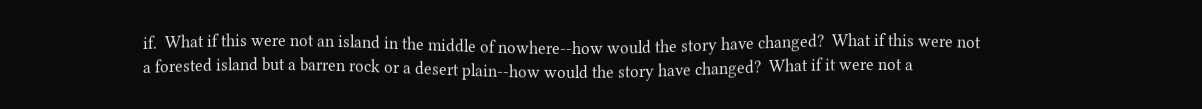if.  What if this were not an island in the middle of nowhere--how would the story have changed?  What if this were not a forested island but a barren rock or a desert plain--how would the story have changed?  What if it were not a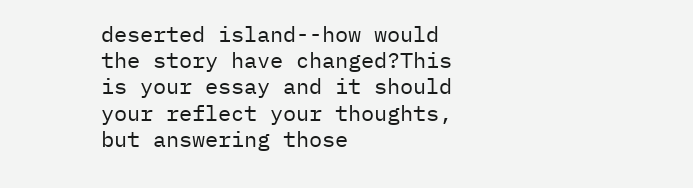deserted island--how would the story have changed?This is your essay and it should your reflect your thoughts, but answering those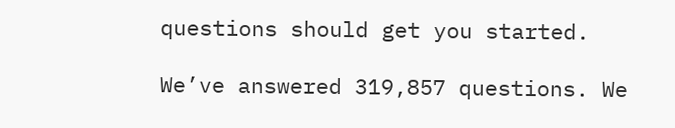questions should get you started.

We’ve answered 319,857 questions. We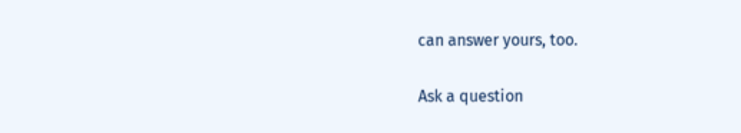can answer yours, too.

Ask a question